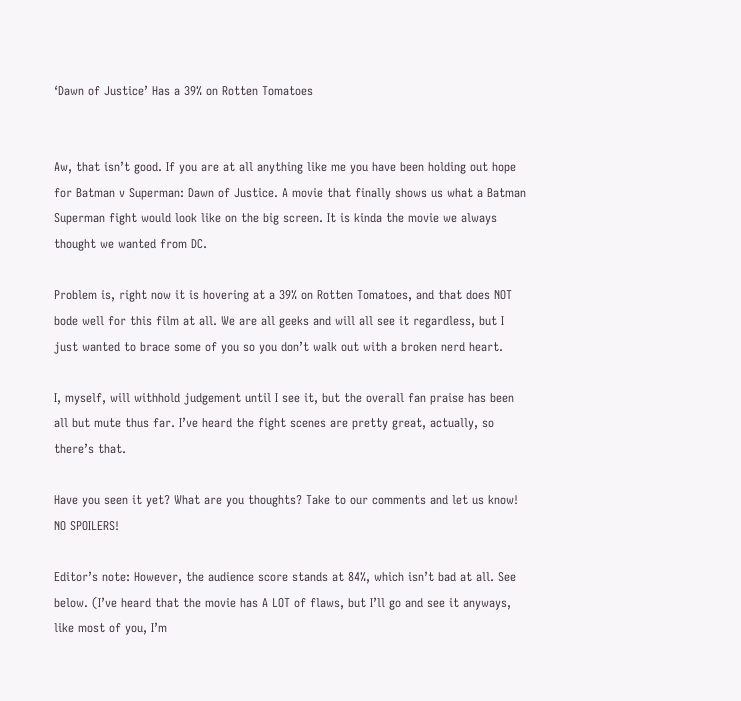‘Dawn of Justice’ Has a 39% on Rotten Tomatoes


Aw, that isn’t good. If you are at all anything like me you have been holding out hope for Batman v Superman: Dawn of Justice. A movie that finally shows us what a Batman Superman fight would look like on the big screen. It is kinda the movie we always thought we wanted from DC.

Problem is, right now it is hovering at a 39% on Rotten Tomatoes, and that does NOT bode well for this film at all. We are all geeks and will all see it regardless, but I just wanted to brace some of you so you don’t walk out with a broken nerd heart.

I, myself, will withhold judgement until I see it, but the overall fan praise has been all but mute thus far. I’ve heard the fight scenes are pretty great, actually, so there’s that.

Have you seen it yet? What are you thoughts? Take to our comments and let us know! NO SPOILERS!

Editor’s note: However, the audience score stands at 84%, which isn’t bad at all. See below. (I’ve heard that the movie has A LOT of flaws, but I’ll go and see it anyways, like most of you, I’m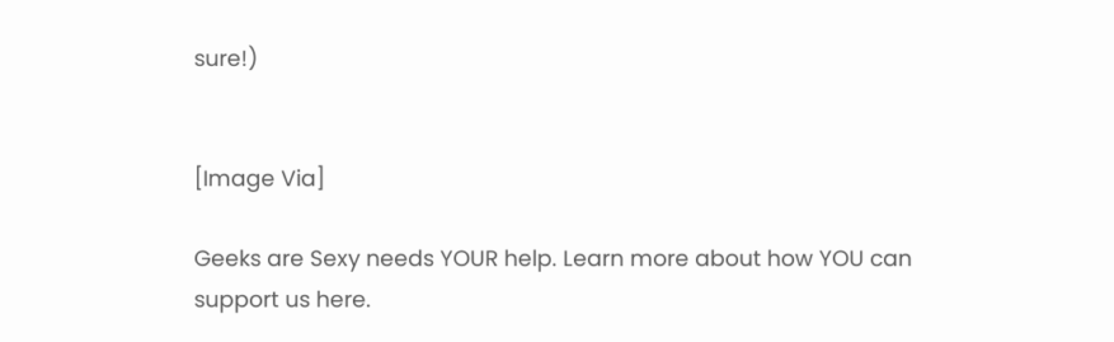sure!)


[Image Via]

Geeks are Sexy needs YOUR help. Learn more about how YOU can support us here.